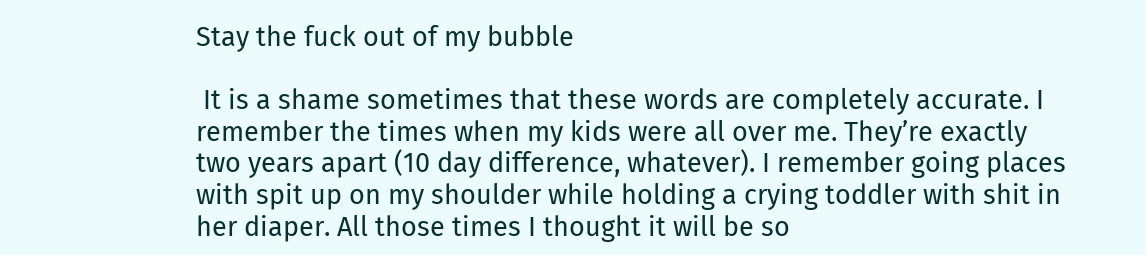Stay the fuck out of my bubble

 It is a shame sometimes that these words are completely accurate. I remember the times when my kids were all over me. They’re exactly two years apart (10 day difference, whatever). I remember going places with spit up on my shoulder while holding a crying toddler with shit in her diaper. All those times I thought it will be so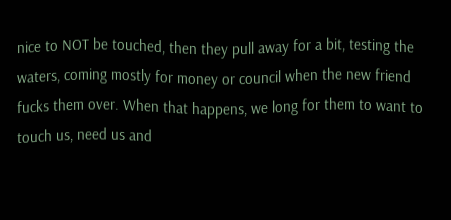nice to NOT be touched, then they pull away for a bit, testing the waters, coming mostly for money or council when the new friend fucks them over. When that happens, we long for them to want to touch us, need us and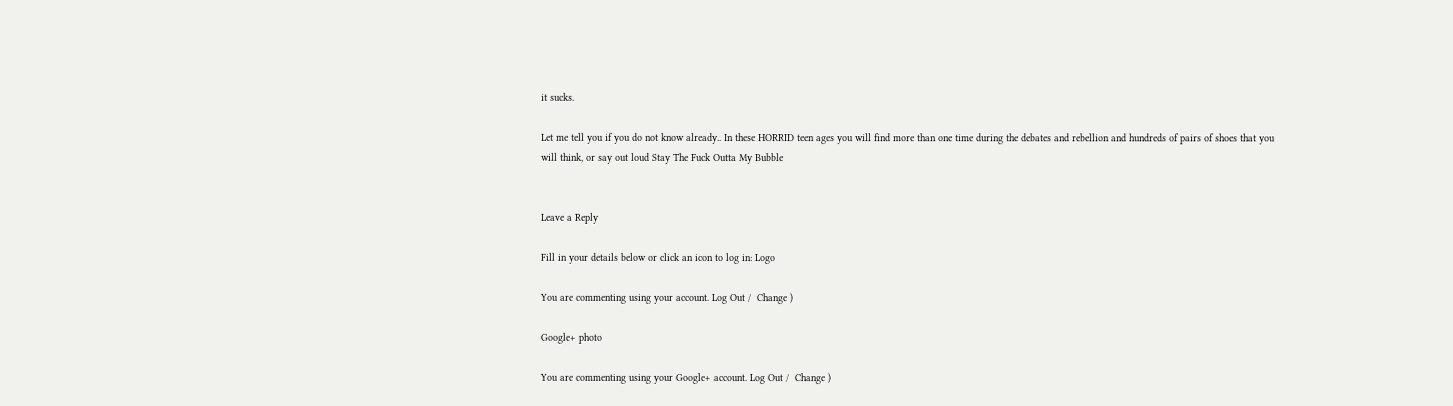it sucks.

Let me tell you if you do not know already.. In these HORRID teen ages you will find more than one time during the debates and rebellion and hundreds of pairs of shoes that you will think, or say out loud Stay The Fuck Outta My Bubble


Leave a Reply

Fill in your details below or click an icon to log in: Logo

You are commenting using your account. Log Out /  Change )

Google+ photo

You are commenting using your Google+ account. Log Out /  Change )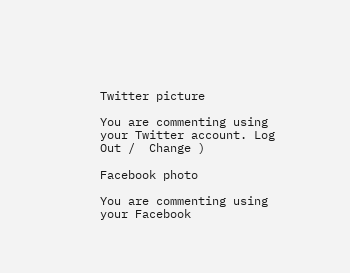Twitter picture

You are commenting using your Twitter account. Log Out /  Change )

Facebook photo

You are commenting using your Facebook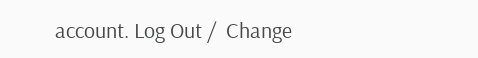account. Log Out /  Change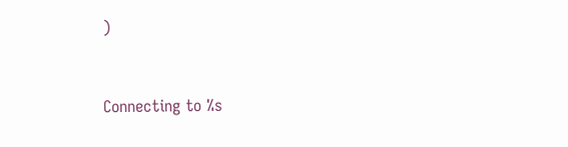)


Connecting to %s